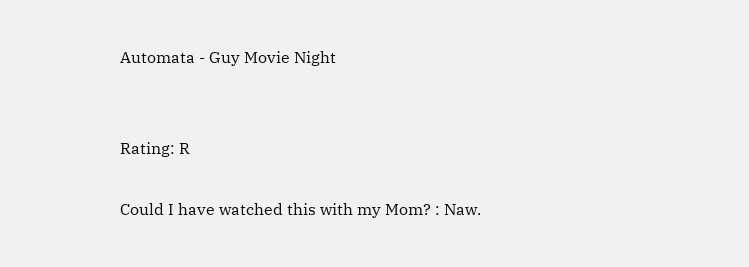Automata - Guy Movie Night


Rating: R

Could I have watched this with my Mom? : Naw.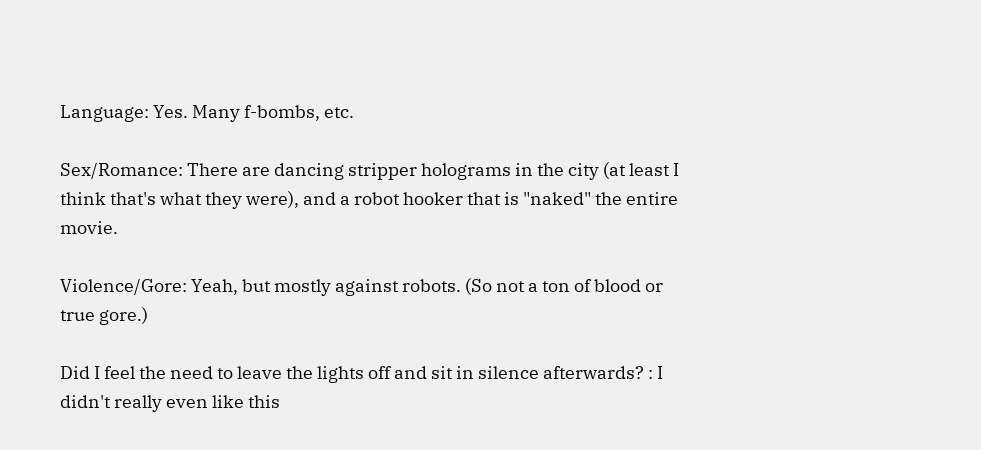Language: Yes. Many f-bombs, etc.

Sex/Romance: There are dancing stripper holograms in the city (at least I think that's what they were), and a robot hooker that is "naked" the entire movie.

Violence/Gore: Yeah, but mostly against robots. (So not a ton of blood or true gore.)

Did I feel the need to leave the lights off and sit in silence afterwards? : I didn't really even like this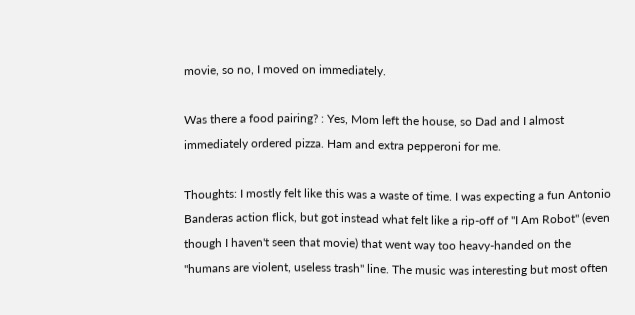movie, so no, I moved on immediately.

Was there a food pairing? : Yes, Mom left the house, so Dad and I almost immediately ordered pizza. Ham and extra pepperoni for me.

Thoughts: I mostly felt like this was a waste of time. I was expecting a fun Antonio Banderas action flick, but got instead what felt like a rip-off of "I Am Robot" (even though I haven't seen that movie) that went way too heavy-handed on the "humans are violent, useless trash" line. The music was interesting but most often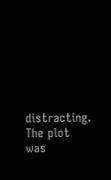distracting. The plot was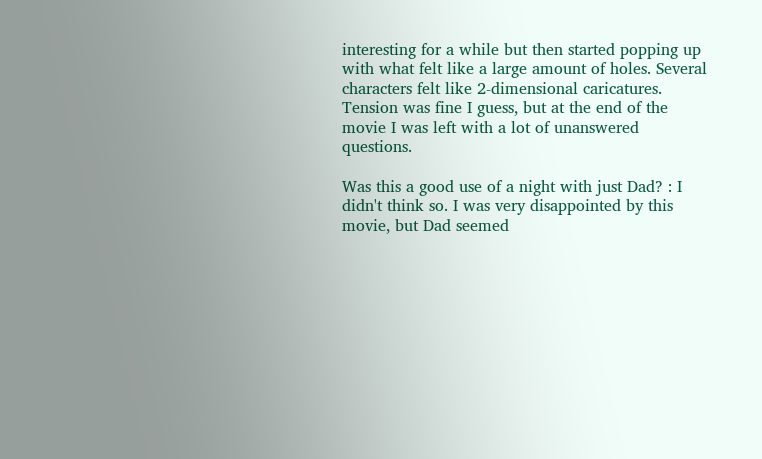interesting for a while but then started popping up with what felt like a large amount of holes. Several characters felt like 2-dimensional caricatures. Tension was fine I guess, but at the end of the movie I was left with a lot of unanswered questions.

Was this a good use of a night with just Dad? : I didn't think so. I was very disappointed by this movie, but Dad seemed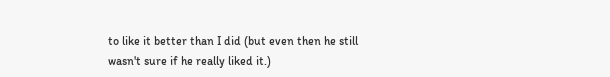to like it better than I did (but even then he still wasn't sure if he really liked it.)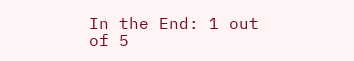In the End: 1 out of 5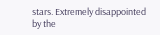stars. Extremely disappointed by the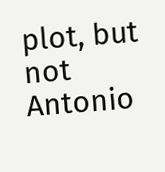plot, but not Antonio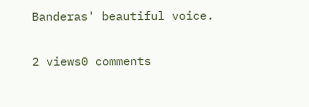Banderas' beautiful voice.

2 views0 comments